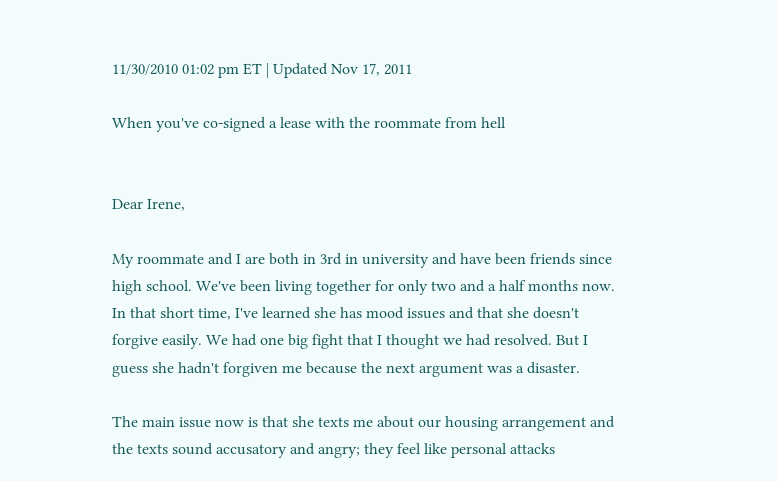11/30/2010 01:02 pm ET | Updated Nov 17, 2011

When you've co-signed a lease with the roommate from hell


Dear Irene,

My roommate and I are both in 3rd in university and have been friends since high school. We've been living together for only two and a half months now. In that short time, I've learned she has mood issues and that she doesn't forgive easily. We had one big fight that I thought we had resolved. But I guess she hadn't forgiven me because the next argument was a disaster.

The main issue now is that she texts me about our housing arrangement and the texts sound accusatory and angry; they feel like personal attacks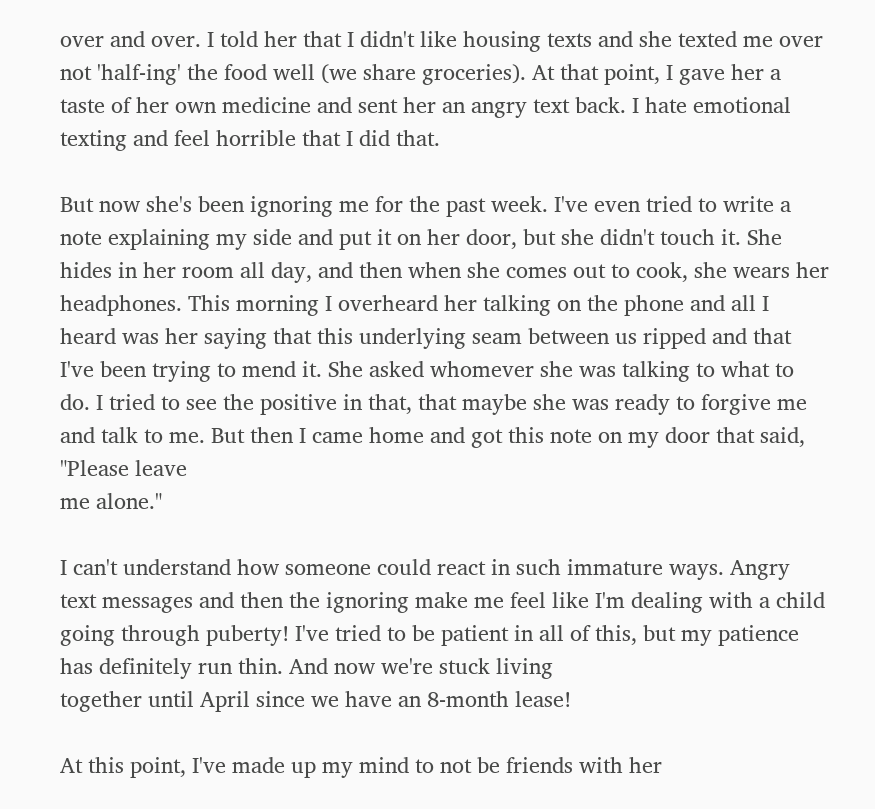over and over. I told her that I didn't like housing texts and she texted me over not 'half-ing' the food well (we share groceries). At that point, I gave her a taste of her own medicine and sent her an angry text back. I hate emotional texting and feel horrible that I did that.

But now she's been ignoring me for the past week. I've even tried to write a note explaining my side and put it on her door, but she didn't touch it. She hides in her room all day, and then when she comes out to cook, she wears her headphones. This morning I overheard her talking on the phone and all I heard was her saying that this underlying seam between us ripped and that I've been trying to mend it. She asked whomever she was talking to what to do. I tried to see the positive in that, that maybe she was ready to forgive me and talk to me. But then I came home and got this note on my door that said, "Please leave
me alone."

I can't understand how someone could react in such immature ways. Angry text messages and then the ignoring make me feel like I'm dealing with a child going through puberty! I've tried to be patient in all of this, but my patience has definitely run thin. And now we're stuck living
together until April since we have an 8-month lease!

At this point, I've made up my mind to not be friends with her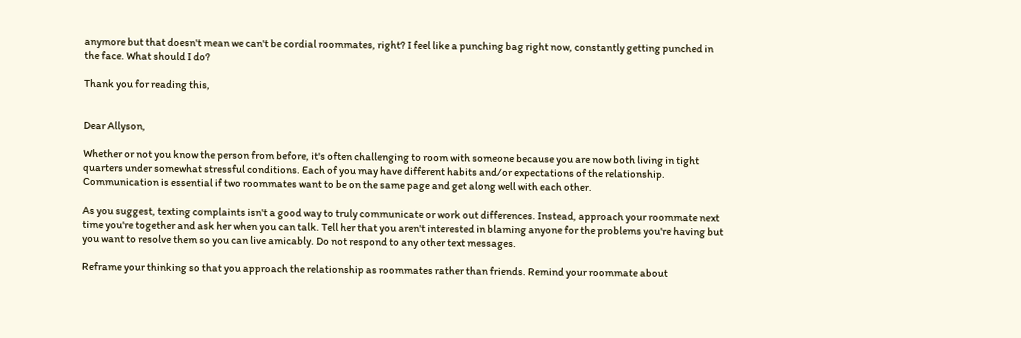anymore but that doesn't mean we can't be cordial roommates, right? I feel like a punching bag right now, constantly getting punched in the face. What should I do?

Thank you for reading this,


Dear Allyson,

Whether or not you know the person from before, it's often challenging to room with someone because you are now both living in tight quarters under somewhat stressful conditions. Each of you may have different habits and/or expectations of the relationship. Communication is essential if two roommates want to be on the same page and get along well with each other.

As you suggest, texting complaints isn't a good way to truly communicate or work out differences. Instead, approach your roommate next time you're together and ask her when you can talk. Tell her that you aren't interested in blaming anyone for the problems you're having but you want to resolve them so you can live amicably. Do not respond to any other text messages.

Reframe your thinking so that you approach the relationship as roommates rather than friends. Remind your roommate about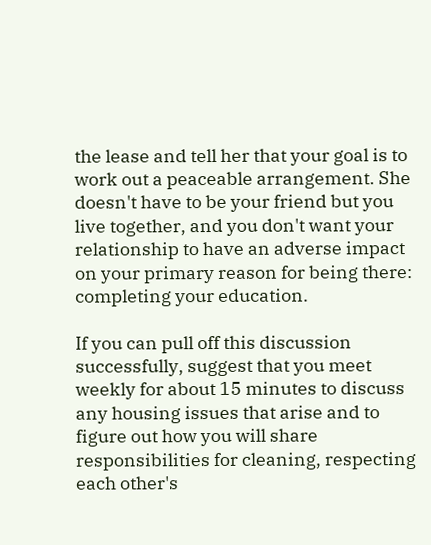the lease and tell her that your goal is to work out a peaceable arrangement. She doesn't have to be your friend but you live together, and you don't want your relationship to have an adverse impact on your primary reason for being there: completing your education.

If you can pull off this discussion successfully, suggest that you meet weekly for about 15 minutes to discuss any housing issues that arise and to figure out how you will share responsibilities for cleaning, respecting each other's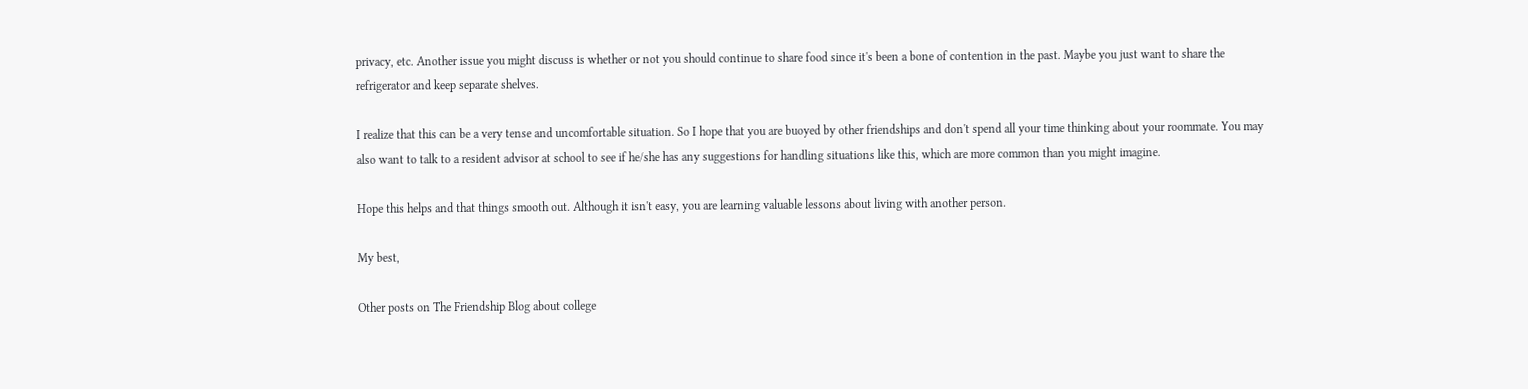privacy, etc. Another issue you might discuss is whether or not you should continue to share food since it's been a bone of contention in the past. Maybe you just want to share the refrigerator and keep separate shelves.

I realize that this can be a very tense and uncomfortable situation. So I hope that you are buoyed by other friendships and don't spend all your time thinking about your roommate. You may also want to talk to a resident advisor at school to see if he/she has any suggestions for handling situations like this, which are more common than you might imagine.

Hope this helps and that things smooth out. Although it isn't easy, you are learning valuable lessons about living with another person.

My best,

Other posts on The Friendship Blog about college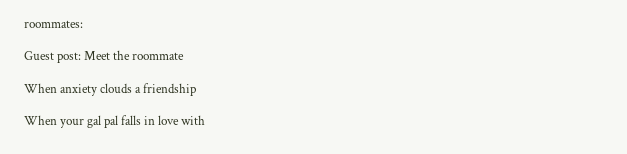roommates:

Guest post: Meet the roommate

When anxiety clouds a friendship

When your gal pal falls in love with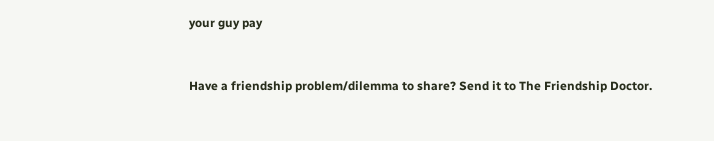your guy pay


Have a friendship problem/dilemma to share? Send it to The Friendship Doctor.